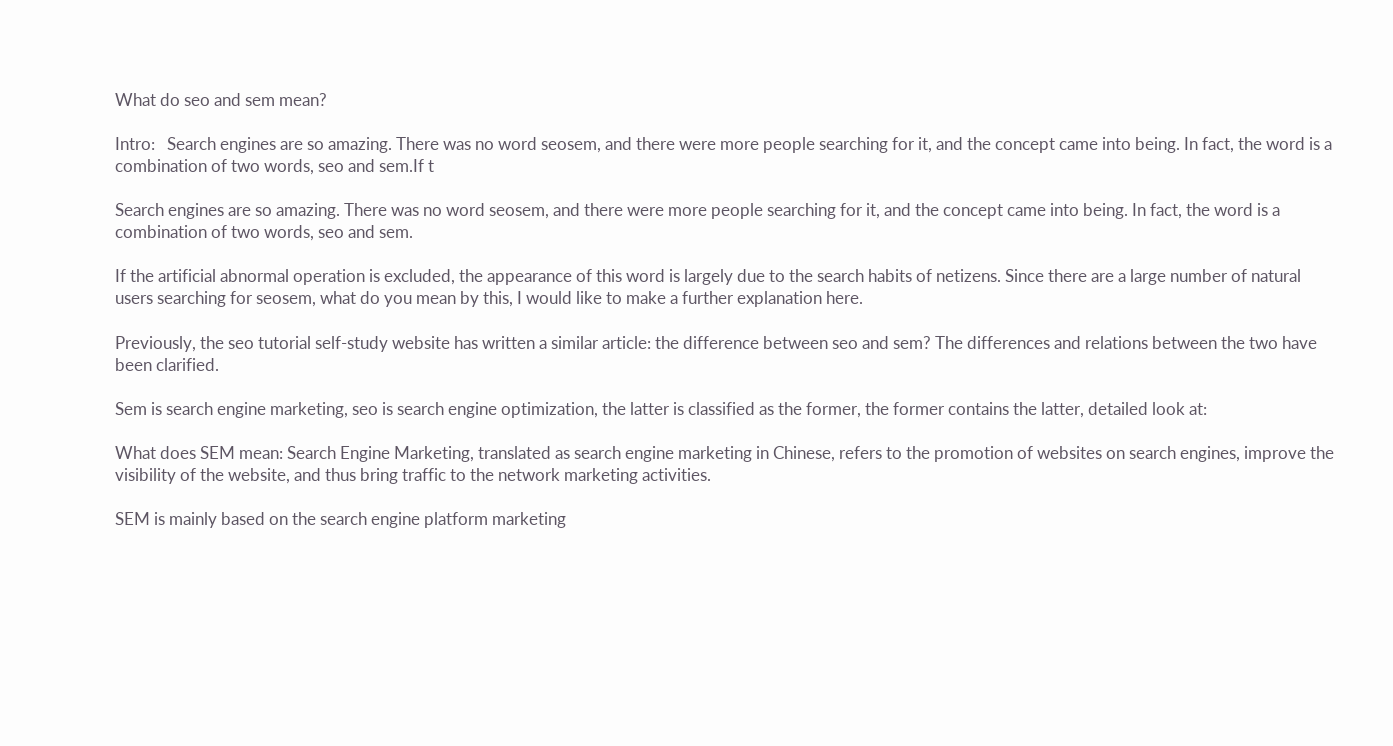What do seo and sem mean?

Intro:   Search engines are so amazing. There was no word seosem, and there were more people searching for it, and the concept came into being. In fact, the word is a combination of two words, seo and sem.If t

Search engines are so amazing. There was no word seosem, and there were more people searching for it, and the concept came into being. In fact, the word is a combination of two words, seo and sem.

If the artificial abnormal operation is excluded, the appearance of this word is largely due to the search habits of netizens. Since there are a large number of natural users searching for seosem, what do you mean by this, I would like to make a further explanation here.

Previously, the seo tutorial self-study website has written a similar article: the difference between seo and sem? The differences and relations between the two have been clarified.

Sem is search engine marketing, seo is search engine optimization, the latter is classified as the former, the former contains the latter, detailed look at:

What does SEM mean: Search Engine Marketing, translated as search engine marketing in Chinese, refers to the promotion of websites on search engines, improve the visibility of the website, and thus bring traffic to the network marketing activities.

SEM is mainly based on the search engine platform marketing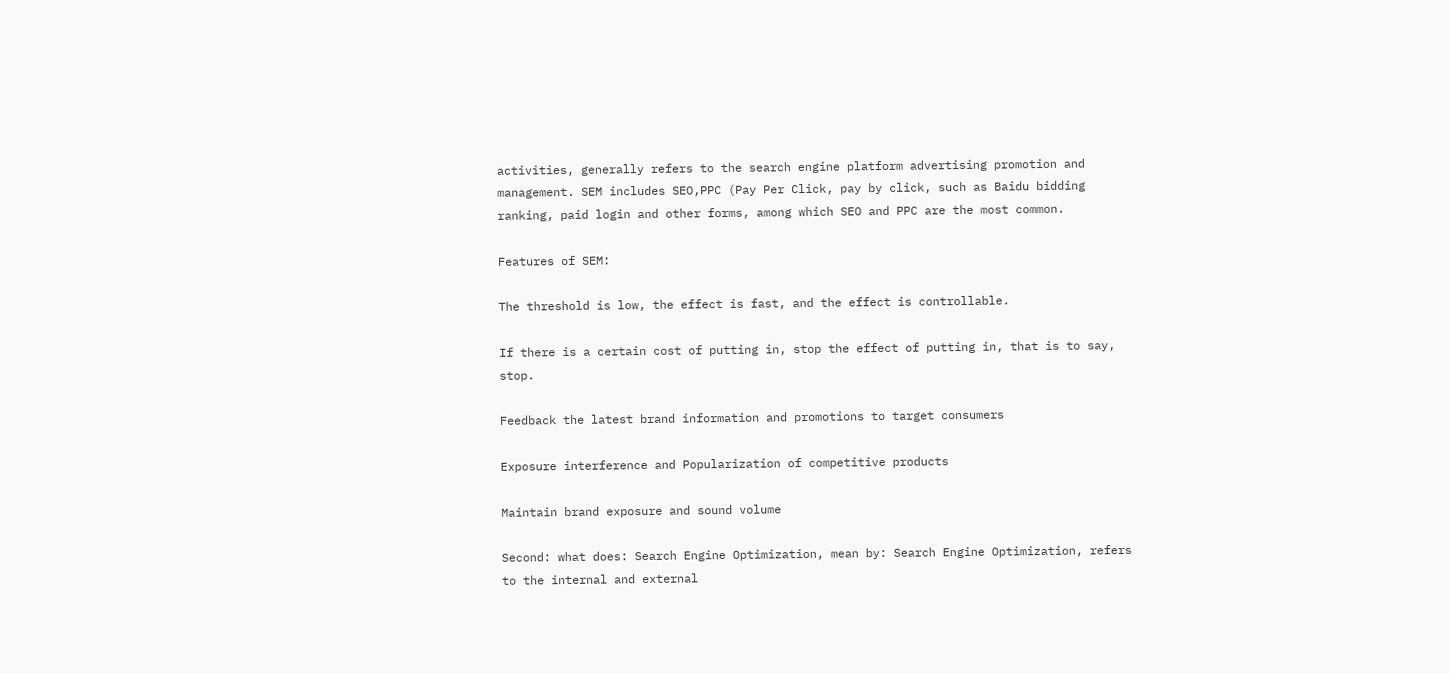activities, generally refers to the search engine platform advertising promotion and management. SEM includes SEO,PPC (Pay Per Click, pay by click, such as Baidu bidding ranking, paid login and other forms, among which SEO and PPC are the most common.

Features of SEM:

The threshold is low, the effect is fast, and the effect is controllable.

If there is a certain cost of putting in, stop the effect of putting in, that is to say, stop.

Feedback the latest brand information and promotions to target consumers

Exposure interference and Popularization of competitive products

Maintain brand exposure and sound volume

Second: what does: Search Engine Optimization, mean by: Search Engine Optimization, refers to the internal and external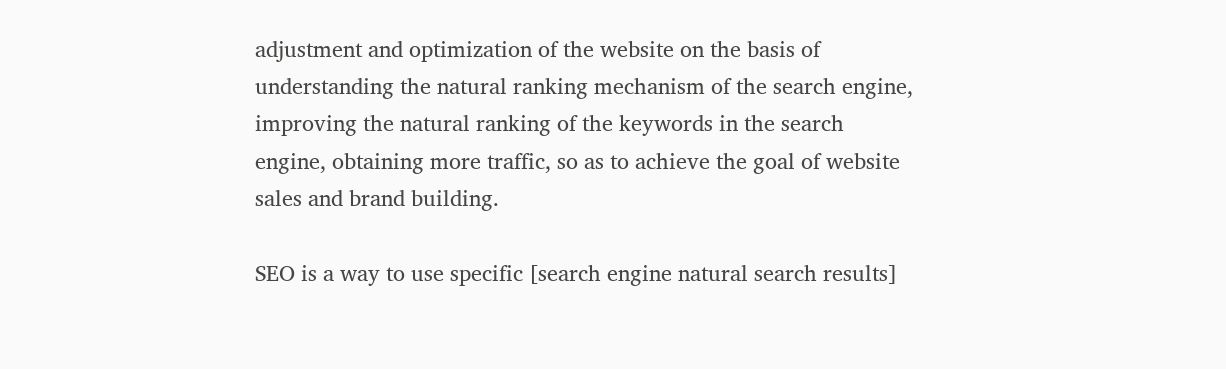adjustment and optimization of the website on the basis of understanding the natural ranking mechanism of the search engine, improving the natural ranking of the keywords in the search engine, obtaining more traffic, so as to achieve the goal of website sales and brand building.

SEO is a way to use specific [search engine natural search results]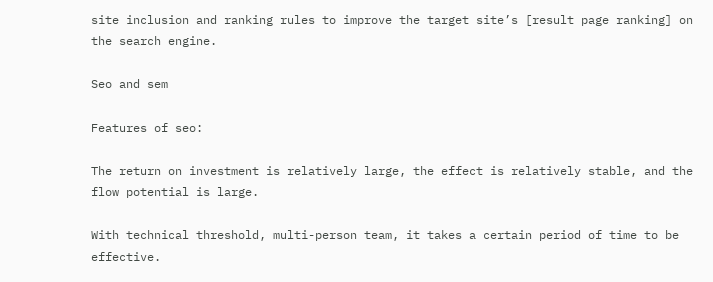site inclusion and ranking rules to improve the target site’s [result page ranking] on the search engine.

Seo and sem

Features of seo:

The return on investment is relatively large, the effect is relatively stable, and the flow potential is large.

With technical threshold, multi-person team, it takes a certain period of time to be effective.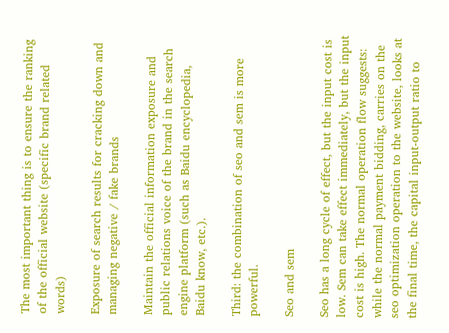The most important thing is to ensure the ranking of the official website (specific brand related words)

Exposure of search results for cracking down and managing negative / fake brands

Maintain the official information exposure and public relations voice of the brand in the search engine platform (such as Baidu encyclopedia, Baidu know, etc.).

Third: the combination of seo and sem is more powerful.

Seo and sem

Seo has a long cycle of effect, but the input cost is low. Sem can take effect immediately, but the input cost is high. The normal operation flow suggests: while the normal payment bidding, carries on the seo optimization operation to the website, looks at the final time, the capital input-output ratio to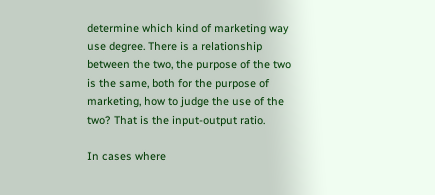determine which kind of marketing way use degree. There is a relationship between the two, the purpose of the two is the same, both for the purpose of marketing, how to judge the use of the two? That is the input-output ratio.

In cases where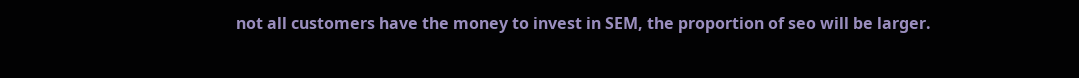not all customers have the money to invest in SEM, the proportion of seo will be larger.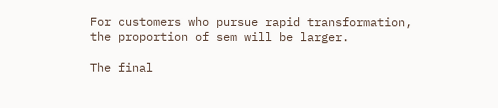For customers who pursue rapid transformation, the proportion of sem will be larger.

The final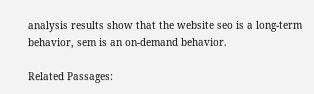analysis results show that the website seo is a long-term behavior, sem is an on-demand behavior.

Related Passages: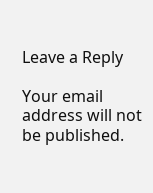Leave a Reply

Your email address will not be published.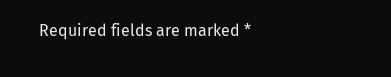Required fields are marked *